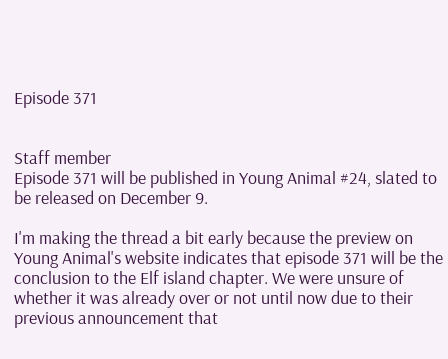Episode 371


Staff member
Episode 371 will be published in Young Animal #24, slated to be released on December 9.

I'm making the thread a bit early because the preview on Young Animal's website indicates that episode 371 will be the conclusion to the Elf island chapter. We were unsure of whether it was already over or not until now due to their previous announcement that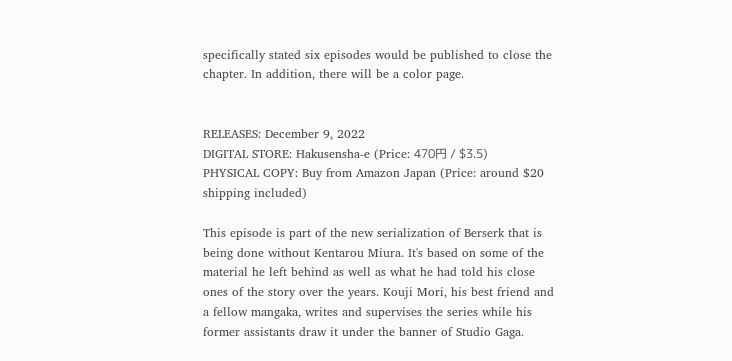specifically stated six episodes would be published to close the chapter. In addition, there will be a color page.


RELEASES: December 9, 2022
DIGITAL STORE: Hakusensha-e (Price: 470円 / $3.5)
PHYSICAL COPY: Buy from Amazon Japan (Price: around $20 shipping included)

This episode is part of the new serialization of Berserk that is being done without Kentarou Miura. It's based on some of the material he left behind as well as what he had told his close ones of the story over the years. Kouji Mori, his best friend and a fellow mangaka, writes and supervises the series while his former assistants draw it under the banner of Studio Gaga.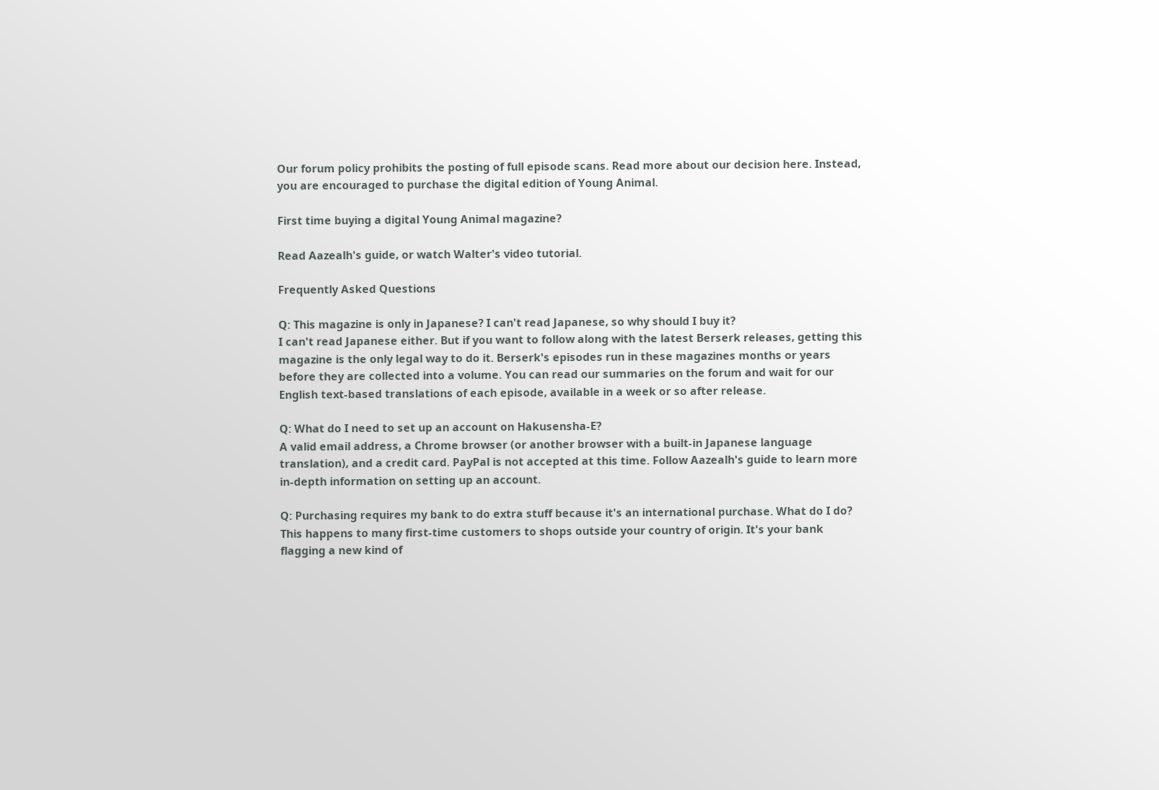Our forum policy prohibits the posting of full episode scans. Read more about our decision here. Instead, you are encouraged to purchase the digital edition of Young Animal.

First time buying a digital Young Animal magazine?

Read Aazealh's guide, or watch Walter's video tutorial.

Frequently Asked Questions

Q: This magazine is only in Japanese? I can't read Japanese, so why should I buy it?
I can't read Japanese either. But if you want to follow along with the latest Berserk releases, getting this magazine is the only legal way to do it. Berserk's episodes run in these magazines months or years before they are collected into a volume. You can read our summaries on the forum and wait for our English text-based translations of each episode, available in a week or so after release.

Q: What do I need to set up an account on Hakusensha-E?
A valid email address, a Chrome browser (or another browser with a built-in Japanese language translation), and a credit card. PayPal is not accepted at this time. Follow Aazealh's guide to learn more in-depth information on setting up an account.

Q: Purchasing requires my bank to do extra stuff because it's an international purchase. What do I do?
This happens to many first-time customers to shops outside your country of origin. It's your bank flagging a new kind of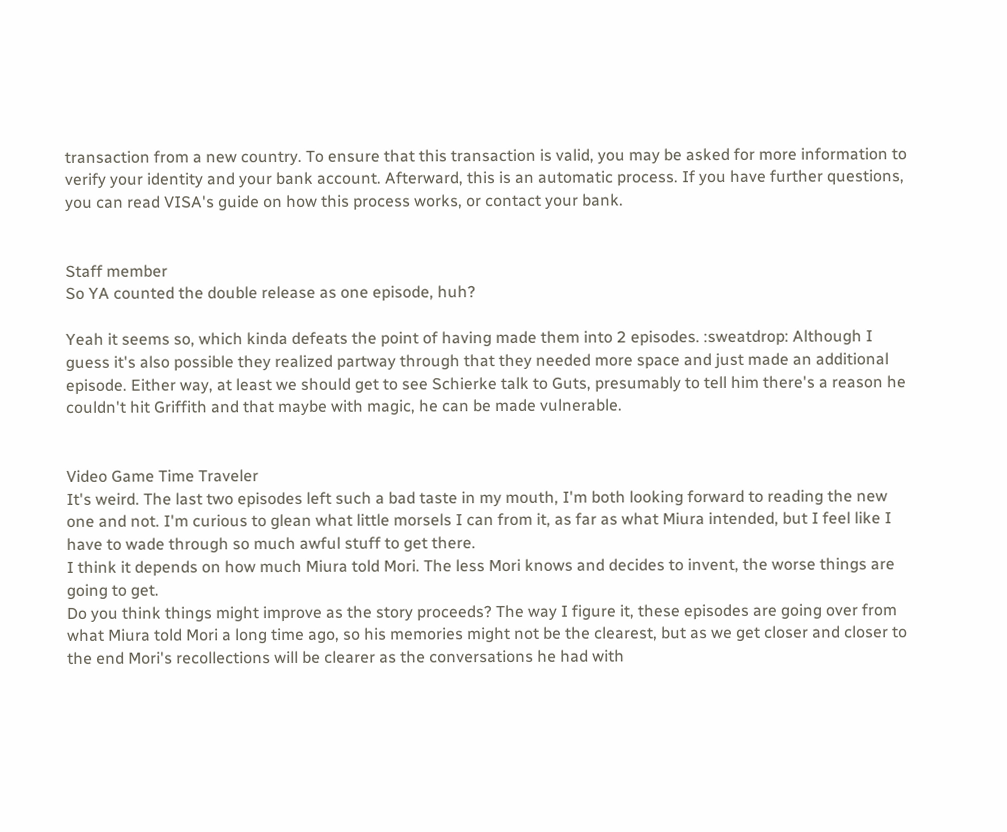transaction from a new country. To ensure that this transaction is valid, you may be asked for more information to verify your identity and your bank account. Afterward, this is an automatic process. If you have further questions, you can read VISA's guide on how this process works, or contact your bank.


Staff member
So YA counted the double release as one episode, huh?

Yeah it seems so, which kinda defeats the point of having made them into 2 episodes. :sweatdrop: Although I guess it's also possible they realized partway through that they needed more space and just made an additional episode. Either way, at least we should get to see Schierke talk to Guts, presumably to tell him there's a reason he couldn't hit Griffith and that maybe with magic, he can be made vulnerable.


Video Game Time Traveler
It's weird. The last two episodes left such a bad taste in my mouth, I'm both looking forward to reading the new one and not. I'm curious to glean what little morsels I can from it, as far as what Miura intended, but I feel like I have to wade through so much awful stuff to get there.
I think it depends on how much Miura told Mori. The less Mori knows and decides to invent, the worse things are going to get.
Do you think things might improve as the story proceeds? The way I figure it, these episodes are going over from what Miura told Mori a long time ago, so his memories might not be the clearest, but as we get closer and closer to the end Mori's recollections will be clearer as the conversations he had with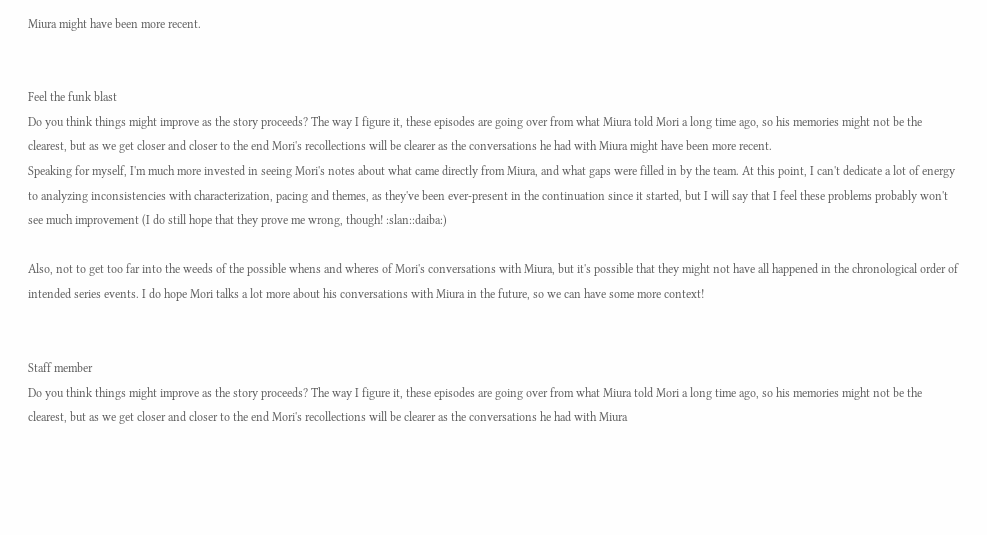Miura might have been more recent.


Feel the funk blast
Do you think things might improve as the story proceeds? The way I figure it, these episodes are going over from what Miura told Mori a long time ago, so his memories might not be the clearest, but as we get closer and closer to the end Mori's recollections will be clearer as the conversations he had with Miura might have been more recent.
Speaking for myself, I'm much more invested in seeing Mori's notes about what came directly from Miura, and what gaps were filled in by the team. At this point, I can't dedicate a lot of energy to analyzing inconsistencies with characterization, pacing and themes, as they've been ever-present in the continuation since it started, but I will say that I feel these problems probably won't see much improvement (I do still hope that they prove me wrong, though! :slan::daiba:)

Also, not to get too far into the weeds of the possible whens and wheres of Mori's conversations with Miura, but it's possible that they might not have all happened in the chronological order of intended series events. I do hope Mori talks a lot more about his conversations with Miura in the future, so we can have some more context!


Staff member
Do you think things might improve as the story proceeds? The way I figure it, these episodes are going over from what Miura told Mori a long time ago, so his memories might not be the clearest, but as we get closer and closer to the end Mori's recollections will be clearer as the conversations he had with Miura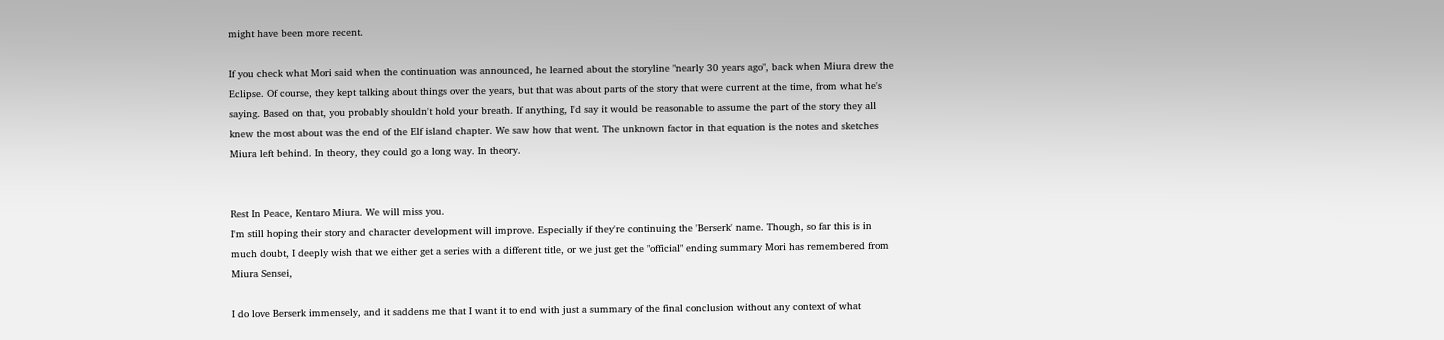might have been more recent.

If you check what Mori said when the continuation was announced, he learned about the storyline "nearly 30 years ago", back when Miura drew the Eclipse. Of course, they kept talking about things over the years, but that was about parts of the story that were current at the time, from what he's saying. Based on that, you probably shouldn't hold your breath. If anything, I'd say it would be reasonable to assume the part of the story they all knew the most about was the end of the Elf island chapter. We saw how that went. The unknown factor in that equation is the notes and sketches Miura left behind. In theory, they could go a long way. In theory.


Rest In Peace, Kentaro Miura. We will miss you.
I'm still hoping their story and character development will improve. Especially if they're continuing the 'Berserk' name. Though, so far this is in much doubt, I deeply wish that we either get a series with a different title, or we just get the "official" ending summary Mori has remembered from Miura Sensei,

I do love Berserk immensely, and it saddens me that I want it to end with just a summary of the final conclusion without any context of what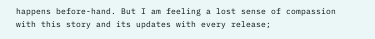happens before-hand. But I am feeling a lost sense of compassion with this story and its updates with every release;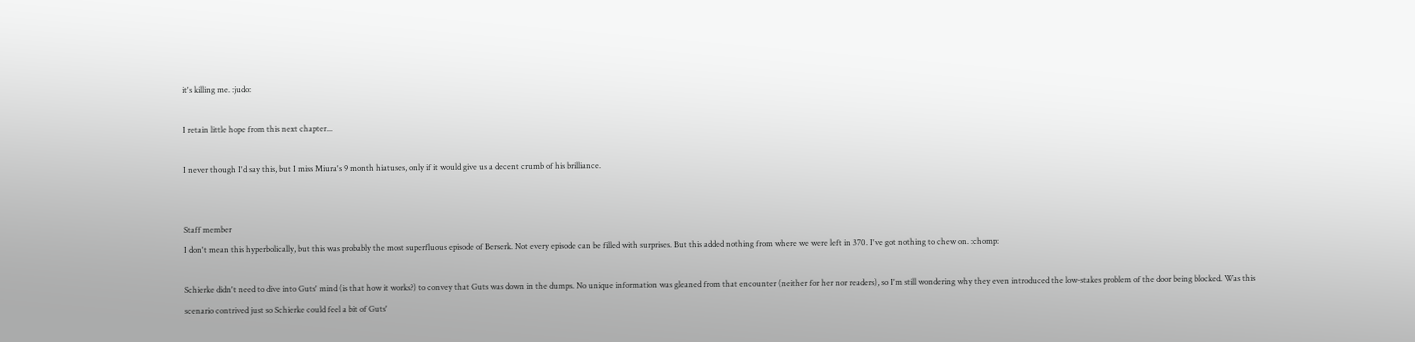it's killing me. :judo:

I retain little hope from this next chapter...

I never though I'd say this, but I miss Miura's 9 month hiatuses, only if it would give us a decent crumb of his brilliance.


Staff member
I don't mean this hyperbolically, but this was probably the most superfluous episode of Berserk. Not every episode can be filled with surprises. But this added nothing from where we were left in 370. I've got nothing to chew on. :chomp:

Schierke didn't need to dive into Guts' mind (is that how it works?) to convey that Guts was down in the dumps. No unique information was gleaned from that encounter (neither for her nor readers), so I'm still wondering why they even introduced the low-stakes problem of the door being blocked. Was this scenario contrived just so Schierke could feel a bit of Guts'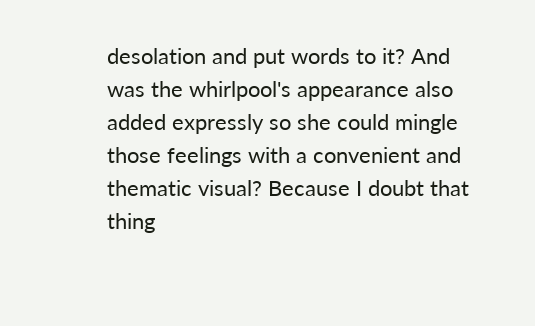desolation and put words to it? And was the whirlpool's appearance also added expressly so she could mingle those feelings with a convenient and thematic visual? Because I doubt that thing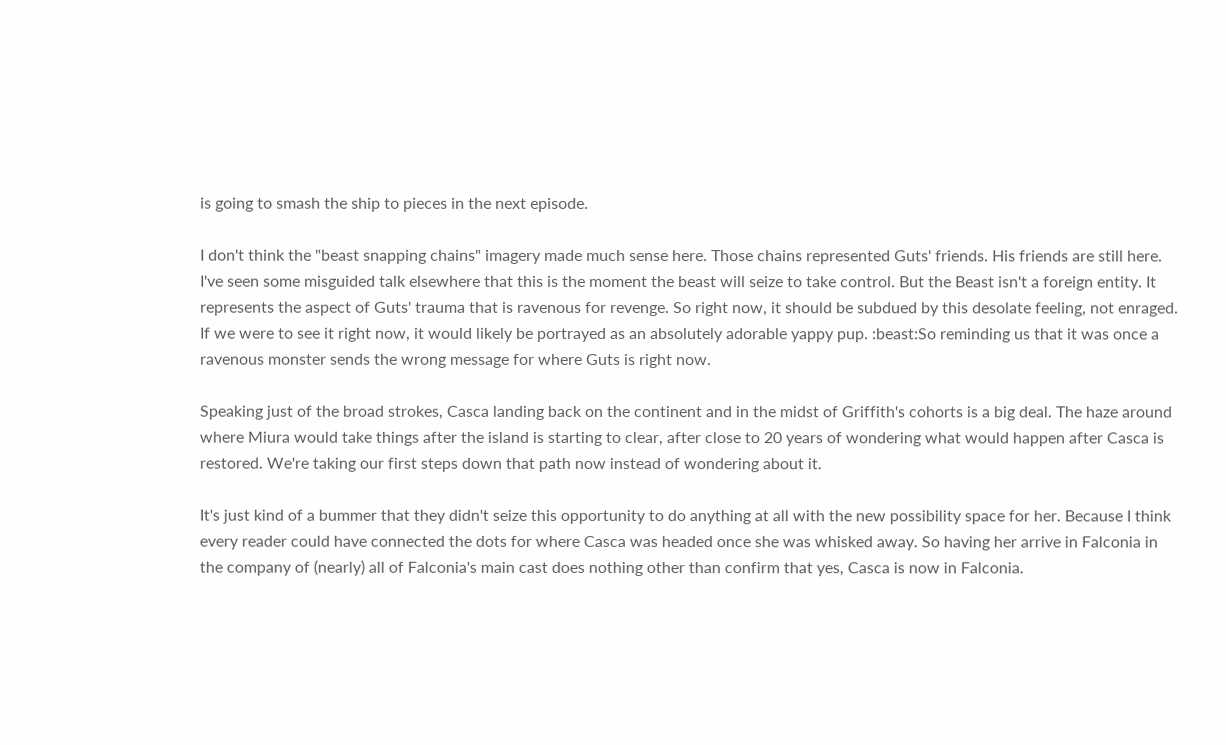is going to smash the ship to pieces in the next episode.

I don't think the "beast snapping chains" imagery made much sense here. Those chains represented Guts' friends. His friends are still here. I've seen some misguided talk elsewhere that this is the moment the beast will seize to take control. But the Beast isn't a foreign entity. It represents the aspect of Guts' trauma that is ravenous for revenge. So right now, it should be subdued by this desolate feeling, not enraged. If we were to see it right now, it would likely be portrayed as an absolutely adorable yappy pup. :beast:So reminding us that it was once a ravenous monster sends the wrong message for where Guts is right now.

Speaking just of the broad strokes, Casca landing back on the continent and in the midst of Griffith's cohorts is a big deal. The haze around where Miura would take things after the island is starting to clear, after close to 20 years of wondering what would happen after Casca is restored. We're taking our first steps down that path now instead of wondering about it.

It's just kind of a bummer that they didn't seize this opportunity to do anything at all with the new possibility space for her. Because I think every reader could have connected the dots for where Casca was headed once she was whisked away. So having her arrive in Falconia in the company of (nearly) all of Falconia's main cast does nothing other than confirm that yes, Casca is now in Falconia.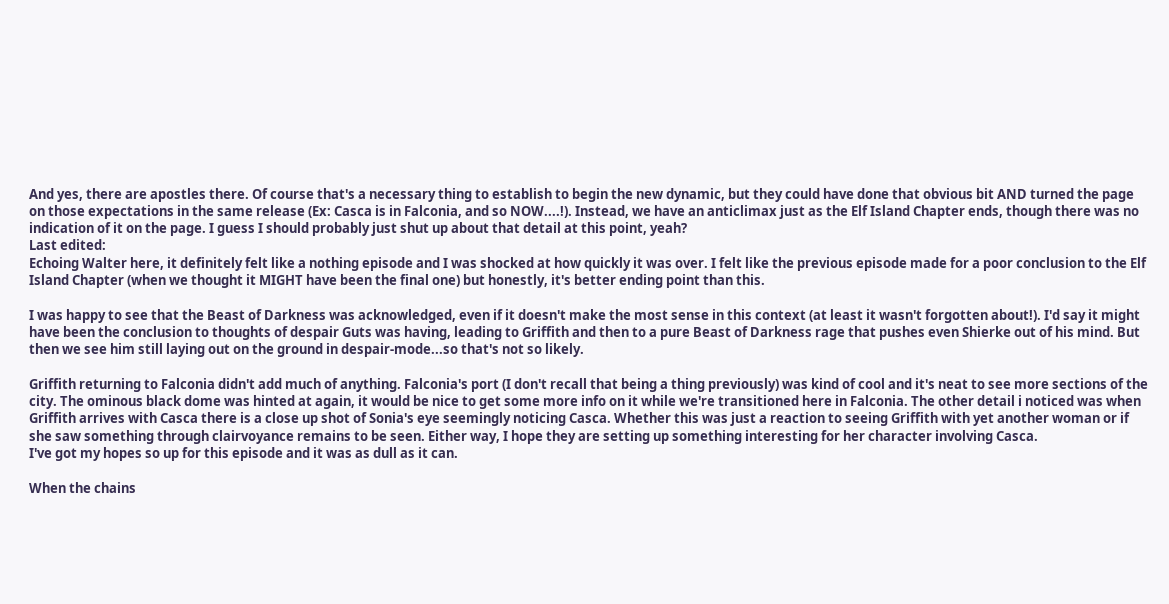And yes, there are apostles there. Of course that's a necessary thing to establish to begin the new dynamic, but they could have done that obvious bit AND turned the page on those expectations in the same release (Ex: Casca is in Falconia, and so NOW....!). Instead, we have an anticlimax just as the Elf Island Chapter ends, though there was no indication of it on the page. I guess I should probably just shut up about that detail at this point, yeah?
Last edited:
Echoing Walter here, it definitely felt like a nothing episode and I was shocked at how quickly it was over. I felt like the previous episode made for a poor conclusion to the Elf Island Chapter (when we thought it MIGHT have been the final one) but honestly, it's better ending point than this.

I was happy to see that the Beast of Darkness was acknowledged, even if it doesn't make the most sense in this context (at least it wasn't forgotten about!). I'd say it might have been the conclusion to thoughts of despair Guts was having, leading to Griffith and then to a pure Beast of Darkness rage that pushes even Shierke out of his mind. But then we see him still laying out on the ground in despair-mode...so that's not so likely.

Griffith returning to Falconia didn't add much of anything. Falconia's port (I don't recall that being a thing previously) was kind of cool and it's neat to see more sections of the city. The ominous black dome was hinted at again, it would be nice to get some more info on it while we're transitioned here in Falconia. The other detail i noticed was when Griffith arrives with Casca there is a close up shot of Sonia's eye seemingly noticing Casca. Whether this was just a reaction to seeing Griffith with yet another woman or if she saw something through clairvoyance remains to be seen. Either way, I hope they are setting up something interesting for her character involving Casca.
I've got my hopes so up for this episode and it was as dull as it can.

When the chains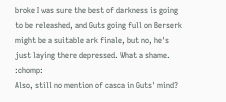broke I was sure the best of darkness is going to be releashed, and Guts going full on Berserk might be a suitable ark finale, but no, he's just laying there depressed. What a shame. :chomp:
Also, still no mention of casca in Guts' mind?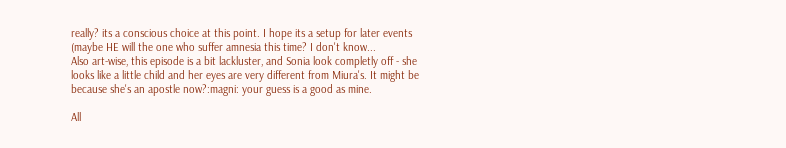really? its a conscious choice at this point. I hope its a setup for later events (maybe HE will the one who suffer amnesia this time? I don't know...
Also art-wise, this episode is a bit lackluster, and Sonia look completly off - she looks like a little child and her eyes are very different from Miura's. It might be because she's an apostle now?:magni: your guess is a good as mine.

All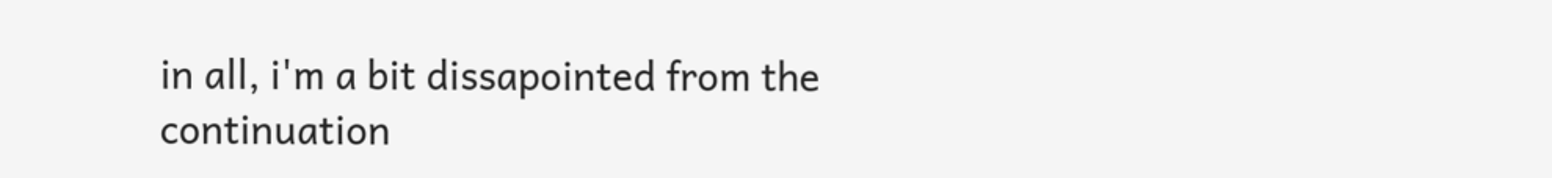in all, i'm a bit dissapointed from the continuation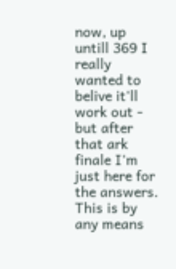now, up untill 369 I really wanted to belive it'll work out - but after that ark finale I'm just here for the answers. This is by any means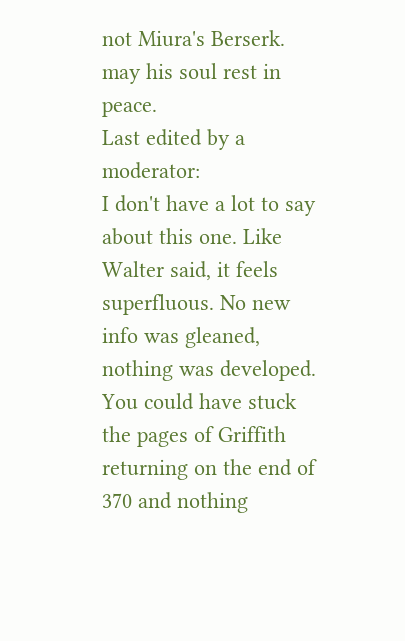not Miura's Berserk. may his soul rest in peace.
Last edited by a moderator:
I don't have a lot to say about this one. Like Walter said, it feels superfluous. No new info was gleaned, nothing was developed. You could have stuck the pages of Griffith returning on the end of 370 and nothing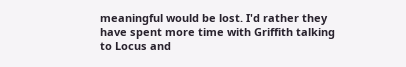meaningful would be lost. I'd rather they have spent more time with Griffith talking to Locus and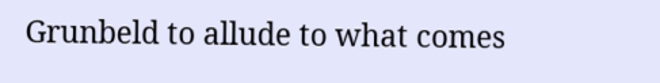Grunbeld to allude to what comes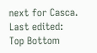next for Casca.
Last edited:
Top Bottom